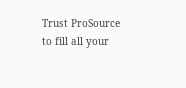Trust ProSource to fill all your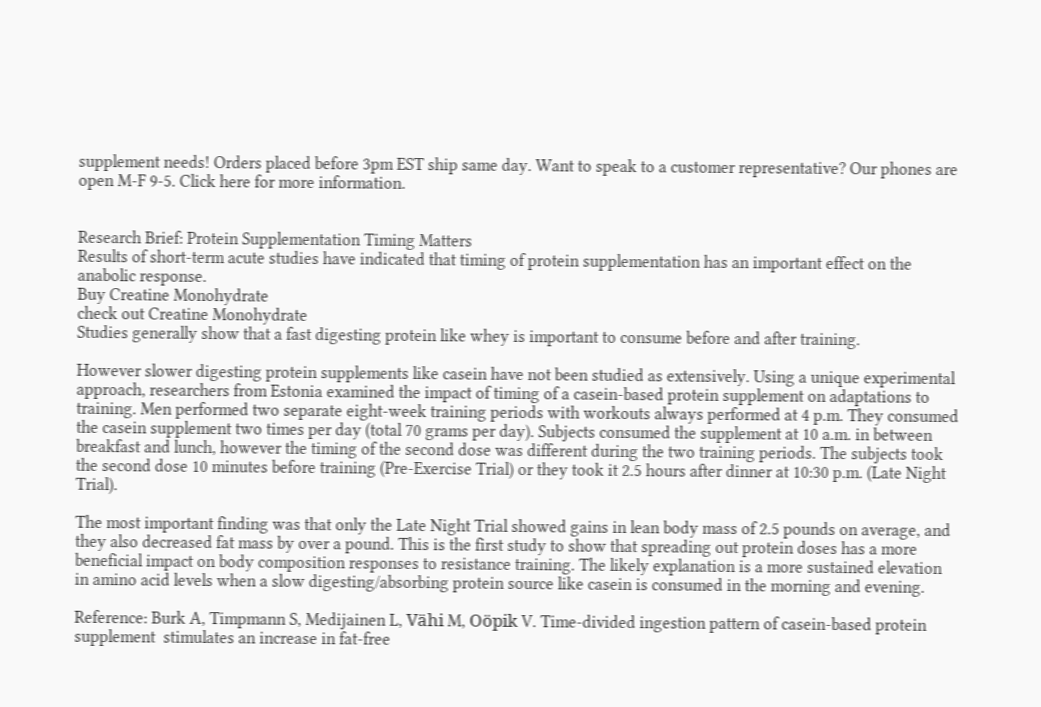supplement needs! Orders placed before 3pm EST ship same day. Want to speak to a customer representative? Our phones are open M-F 9-5. Click here for more information.


Research Brief: Protein Supplementation Timing Matters
Results of short-term acute studies have indicated that timing of protein supplementation has an important effect on the anabolic response.
Buy Creatine Monohydrate
check out Creatine Monohydrate
Studies generally show that a fast digesting protein like whey is important to consume before and after training.

However slower digesting protein supplements like casein have not been studied as extensively. Using a unique experimental approach, researchers from Estonia examined the impact of timing of a casein-based protein supplement on adaptations to training. Men performed two separate eight-week training periods with workouts always performed at 4 p.m. They consumed the casein supplement two times per day (total 70 grams per day). Subjects consumed the supplement at 10 a.m. in between breakfast and lunch, however the timing of the second dose was different during the two training periods. The subjects took the second dose 10 minutes before training (Pre-Exercise Trial) or they took it 2.5 hours after dinner at 10:30 p.m. (Late Night Trial).

The most important finding was that only the Late Night Trial showed gains in lean body mass of 2.5 pounds on average, and they also decreased fat mass by over a pound. This is the first study to show that spreading out protein doses has a more beneficial impact on body composition responses to resistance training. The likely explanation is a more sustained elevation in amino acid levels when a slow digesting/absorbing protein source like casein is consumed in the morning and evening.

Reference: Burk A, Timpmann S, Medijainen L, Vähi M, Oöpik V. Time-divided ingestion pattern of casein-based protein supplement  stimulates an increase in fat-free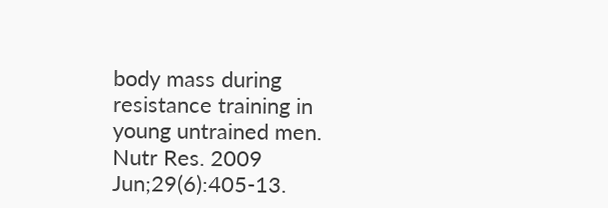body mass during resistance training in young untrained men. Nutr Res. 2009 Jun;29(6):405-13.